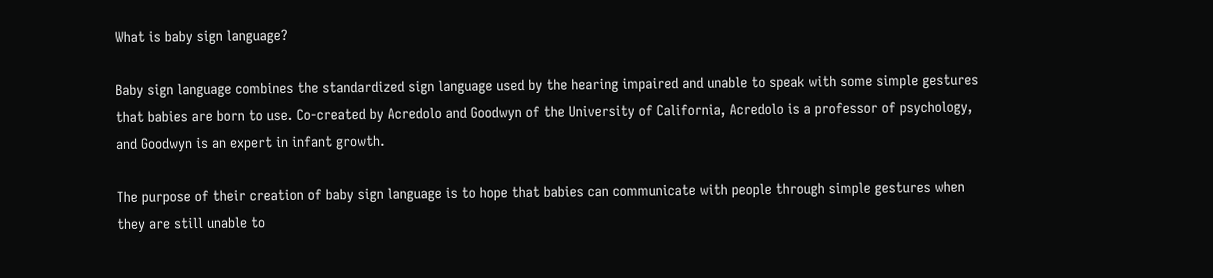What is baby sign language?

Baby sign language combines the standardized sign language used by the hearing impaired and unable to speak with some simple gestures that babies are born to use. Co-created by Acredolo and Goodwyn of the University of California, Acredolo is a professor of psychology, and Goodwyn is an expert in infant growth.

The purpose of their creation of baby sign language is to hope that babies can communicate with people through simple gestures when they are still unable to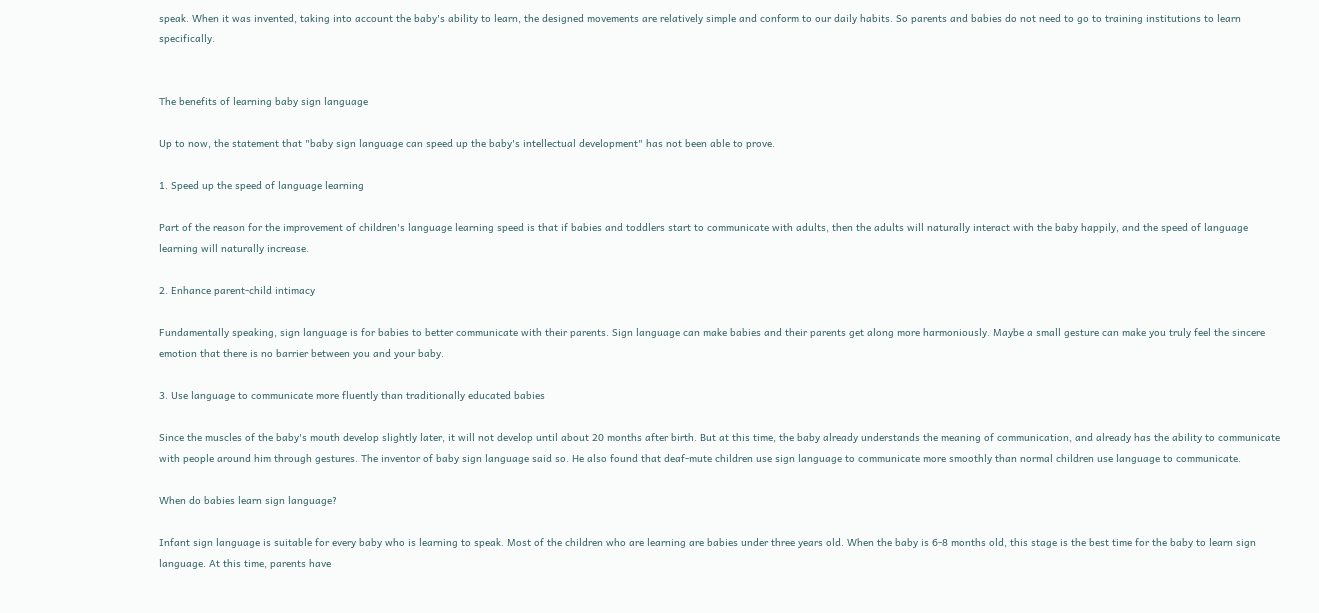speak. When it was invented, taking into account the baby's ability to learn, the designed movements are relatively simple and conform to our daily habits. So parents and babies do not need to go to training institutions to learn specifically.


The benefits of learning baby sign language

Up to now, the statement that "baby sign language can speed up the baby's intellectual development" has not been able to prove.

1. Speed up the speed of language learning

Part of the reason for the improvement of children's language learning speed is that if babies and toddlers start to communicate with adults, then the adults will naturally interact with the baby happily, and the speed of language learning will naturally increase.

2. Enhance parent-child intimacy

Fundamentally speaking, sign language is for babies to better communicate with their parents. Sign language can make babies and their parents get along more harmoniously. Maybe a small gesture can make you truly feel the sincere emotion that there is no barrier between you and your baby.

3. Use language to communicate more fluently than traditionally educated babies

Since the muscles of the baby's mouth develop slightly later, it will not develop until about 20 months after birth. But at this time, the baby already understands the meaning of communication, and already has the ability to communicate with people around him through gestures. The inventor of baby sign language said so. He also found that deaf-mute children use sign language to communicate more smoothly than normal children use language to communicate.

When do babies learn sign language?

Infant sign language is suitable for every baby who is learning to speak. Most of the children who are learning are babies under three years old. When the baby is 6-8 months old, this stage is the best time for the baby to learn sign language. At this time, parents have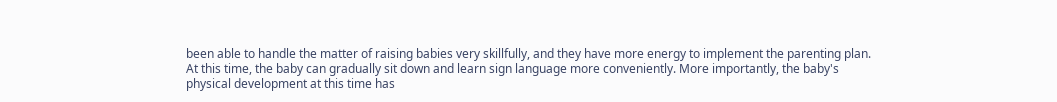been able to handle the matter of raising babies very skillfully, and they have more energy to implement the parenting plan. At this time, the baby can gradually sit down and learn sign language more conveniently. More importantly, the baby's physical development at this time has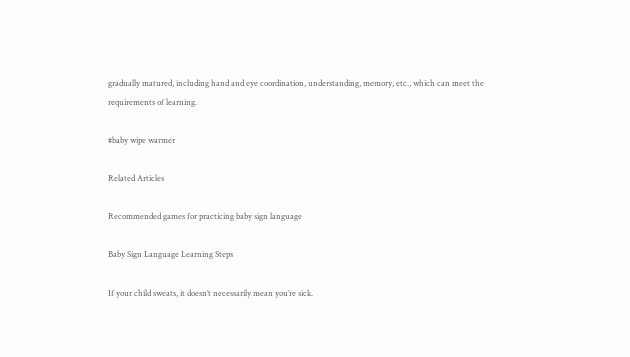gradually matured, including hand and eye coordination, understanding, memory, etc., which can meet the requirements of learning.

#baby wipe warmer

Related Articles

Recommended games for practicing baby sign language

Baby Sign Language Learning Steps

If your child sweats, it doesn’t necessarily mean you’re sick.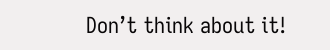Don’t think about it!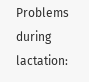Problems during lactation: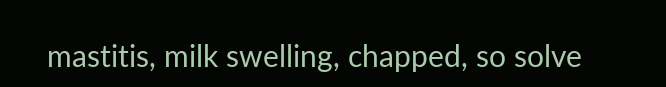mastitis, milk swelling, chapped, so solve